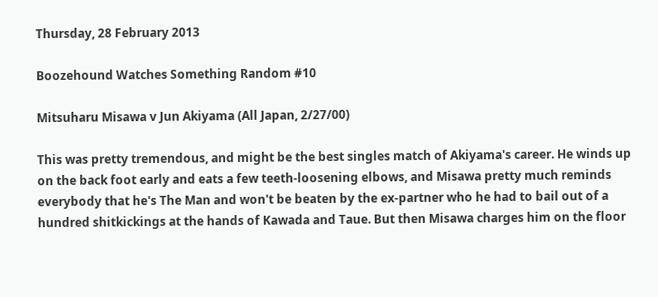Thursday, 28 February 2013

Boozehound Watches Something Random #10

Mitsuharu Misawa v Jun Akiyama (All Japan, 2/27/00)

This was pretty tremendous, and might be the best singles match of Akiyama's career. He winds up on the back foot early and eats a few teeth-loosening elbows, and Misawa pretty much reminds everybody that he's The Man and won't be beaten by the ex-partner who he had to bail out of a hundred shitkickings at the hands of Kawada and Taue. But then Misawa charges him on the floor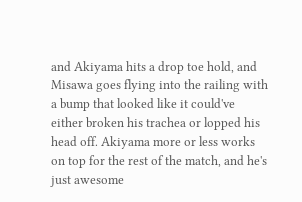and Akiyama hits a drop toe hold, and Misawa goes flying into the railing with a bump that looked like it could've either broken his trachea or lopped his head off. Akiyama more or less works on top for the rest of the match, and he's just awesome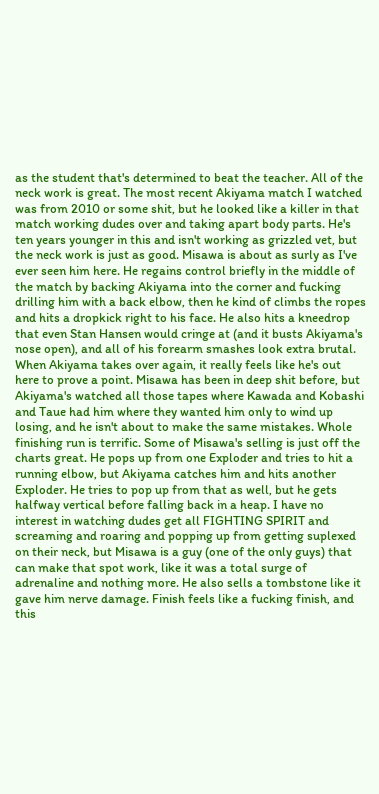as the student that's determined to beat the teacher. All of the neck work is great. The most recent Akiyama match I watched was from 2010 or some shit, but he looked like a killer in that match working dudes over and taking apart body parts. He's ten years younger in this and isn't working as grizzled vet, but the neck work is just as good. Misawa is about as surly as I've ever seen him here. He regains control briefly in the middle of the match by backing Akiyama into the corner and fucking drilling him with a back elbow, then he kind of climbs the ropes and hits a dropkick right to his face. He also hits a kneedrop that even Stan Hansen would cringe at (and it busts Akiyama's nose open), and all of his forearm smashes look extra brutal. When Akiyama takes over again, it really feels like he's out here to prove a point. Misawa has been in deep shit before, but Akiyama's watched all those tapes where Kawada and Kobashi and Taue had him where they wanted him only to wind up losing, and he isn't about to make the same mistakes. Whole finishing run is terrific. Some of Misawa's selling is just off the charts great. He pops up from one Exploder and tries to hit a running elbow, but Akiyama catches him and hits another Exploder. He tries to pop up from that as well, but he gets halfway vertical before falling back in a heap. I have no interest in watching dudes get all FIGHTING SPIRIT and screaming and roaring and popping up from getting suplexed on their neck, but Misawa is a guy (one of the only guys) that can make that spot work, like it was a total surge of adrenaline and nothing more. He also sells a tombstone like it gave him nerve damage. Finish feels like a fucking finish, and this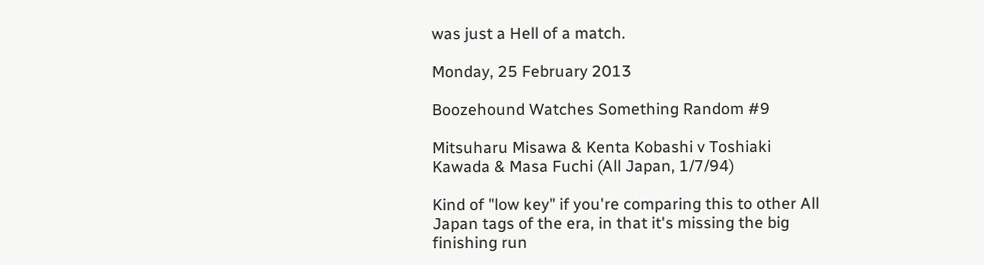was just a Hell of a match.

Monday, 25 February 2013

Boozehound Watches Something Random #9

Mitsuharu Misawa & Kenta Kobashi v Toshiaki Kawada & Masa Fuchi (All Japan, 1/7/94)

Kind of "low key" if you're comparing this to other All Japan tags of the era, in that it's missing the big finishing run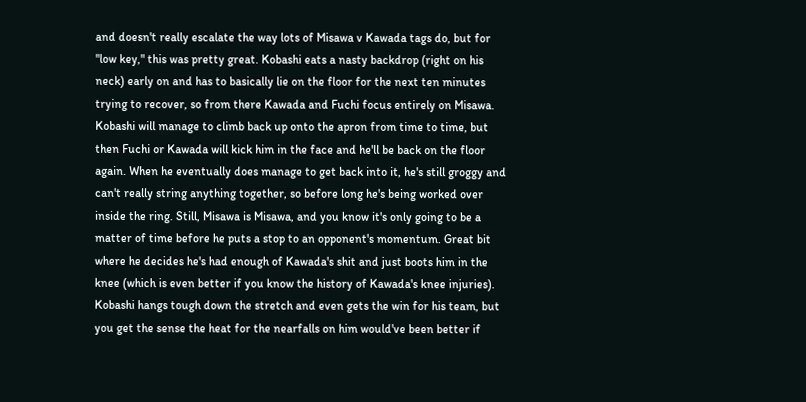and doesn't really escalate the way lots of Misawa v Kawada tags do, but for "low key," this was pretty great. Kobashi eats a nasty backdrop (right on his neck) early on and has to basically lie on the floor for the next ten minutes trying to recover, so from there Kawada and Fuchi focus entirely on Misawa. Kobashi will manage to climb back up onto the apron from time to time, but then Fuchi or Kawada will kick him in the face and he'll be back on the floor again. When he eventually does manage to get back into it, he's still groggy and can't really string anything together, so before long he's being worked over inside the ring. Still, Misawa is Misawa, and you know it's only going to be a matter of time before he puts a stop to an opponent's momentum. Great bit where he decides he's had enough of Kawada's shit and just boots him in the knee (which is even better if you know the history of Kawada's knee injuries). Kobashi hangs tough down the stretch and even gets the win for his team, but you get the sense the heat for the nearfalls on him would've been better if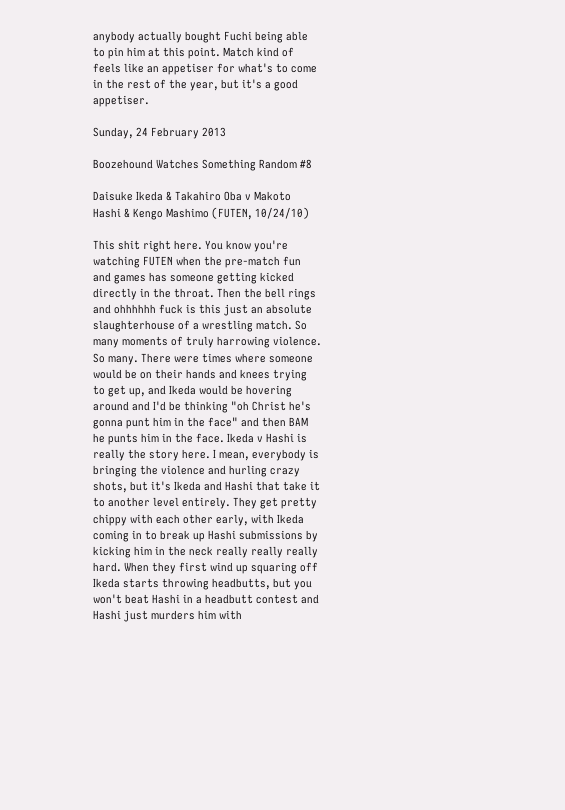anybody actually bought Fuchi being able to pin him at this point. Match kind of feels like an appetiser for what's to come in the rest of the year, but it's a good appetiser.

Sunday, 24 February 2013

Boozehound Watches Something Random #8

Daisuke Ikeda & Takahiro Oba v Makoto Hashi & Kengo Mashimo (FUTEN, 10/24/10)

This shit right here. You know you're watching FUTEN when the pre-match fun and games has someone getting kicked directly in the throat. Then the bell rings and ohhhhhh fuck is this just an absolute slaughterhouse of a wrestling match. So many moments of truly harrowing violence. So many. There were times where someone would be on their hands and knees trying to get up, and Ikeda would be hovering around and I'd be thinking "oh Christ he's gonna punt him in the face" and then BAM he punts him in the face. Ikeda v Hashi is really the story here. I mean, everybody is bringing the violence and hurling crazy shots, but it's Ikeda and Hashi that take it to another level entirely. They get pretty chippy with each other early, with Ikeda coming in to break up Hashi submissions by kicking him in the neck really really really hard. When they first wind up squaring off Ikeda starts throwing headbutts, but you won't beat Hashi in a headbutt contest and Hashi just murders him with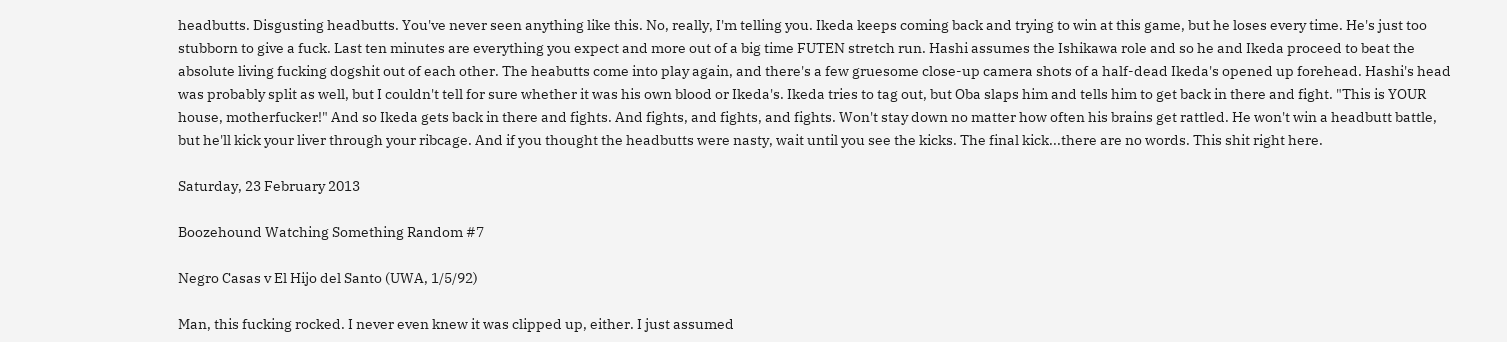headbutts. Disgusting headbutts. You've never seen anything like this. No, really, I'm telling you. Ikeda keeps coming back and trying to win at this game, but he loses every time. He's just too stubborn to give a fuck. Last ten minutes are everything you expect and more out of a big time FUTEN stretch run. Hashi assumes the Ishikawa role and so he and Ikeda proceed to beat the absolute living fucking dogshit out of each other. The heabutts come into play again, and there's a few gruesome close-up camera shots of a half-dead Ikeda's opened up forehead. Hashi's head was probably split as well, but I couldn't tell for sure whether it was his own blood or Ikeda's. Ikeda tries to tag out, but Oba slaps him and tells him to get back in there and fight. "This is YOUR house, motherfucker!" And so Ikeda gets back in there and fights. And fights, and fights, and fights. Won't stay down no matter how often his brains get rattled. He won't win a headbutt battle, but he'll kick your liver through your ribcage. And if you thought the headbutts were nasty, wait until you see the kicks. The final kick...there are no words. This shit right here.

Saturday, 23 February 2013

Boozehound Watching Something Random #7

Negro Casas v El Hijo del Santo (UWA, 1/5/92)

Man, this fucking rocked. I never even knew it was clipped up, either. I just assumed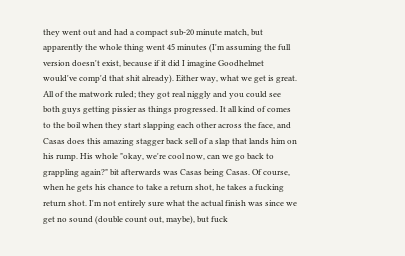they went out and had a compact sub-20 minute match, but apparently the whole thing went 45 minutes (I'm assuming the full version doesn't exist, because if it did I imagine Goodhelmet would've comp'd that shit already). Either way, what we get is great. All of the matwork ruled; they got real niggly and you could see both guys getting pissier as things progressed. It all kind of comes to the boil when they start slapping each other across the face, and Casas does this amazing stagger back sell of a slap that lands him on his rump. His whole "okay, we're cool now, can we go back to grappling again?" bit afterwards was Casas being Casas. Of course, when he gets his chance to take a return shot, he takes a fucking return shot. I'm not entirely sure what the actual finish was since we get no sound (double count out, maybe), but fuck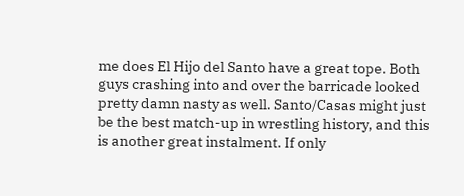me does El Hijo del Santo have a great tope. Both guys crashing into and over the barricade looked pretty damn nasty as well. Santo/Casas might just be the best match-up in wrestling history, and this is another great instalment. If only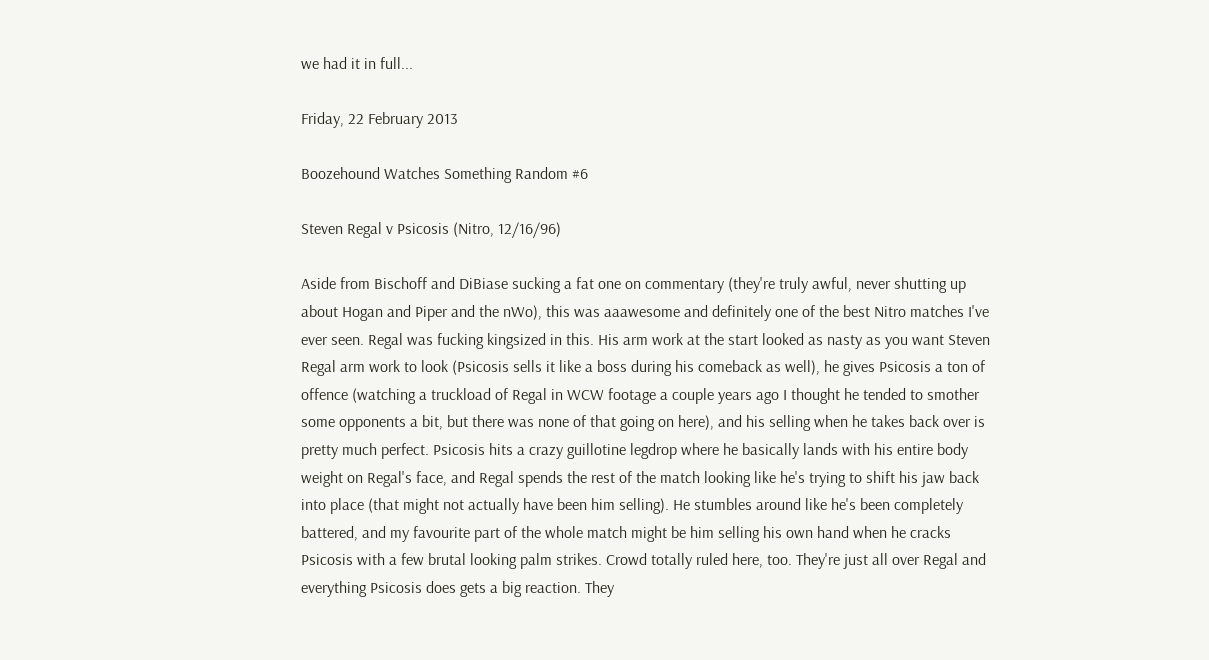we had it in full...

Friday, 22 February 2013

Boozehound Watches Something Random #6

Steven Regal v Psicosis (Nitro, 12/16/96)

Aside from Bischoff and DiBiase sucking a fat one on commentary (they're truly awful, never shutting up about Hogan and Piper and the nWo), this was aaawesome and definitely one of the best Nitro matches I've ever seen. Regal was fucking kingsized in this. His arm work at the start looked as nasty as you want Steven Regal arm work to look (Psicosis sells it like a boss during his comeback as well), he gives Psicosis a ton of offence (watching a truckload of Regal in WCW footage a couple years ago I thought he tended to smother some opponents a bit, but there was none of that going on here), and his selling when he takes back over is pretty much perfect. Psicosis hits a crazy guillotine legdrop where he basically lands with his entire body weight on Regal's face, and Regal spends the rest of the match looking like he's trying to shift his jaw back into place (that might not actually have been him selling). He stumbles around like he's been completely battered, and my favourite part of the whole match might be him selling his own hand when he cracks Psicosis with a few brutal looking palm strikes. Crowd totally ruled here, too. They're just all over Regal and everything Psicosis does gets a big reaction. They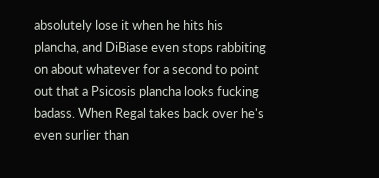absolutely lose it when he hits his plancha, and DiBiase even stops rabbiting on about whatever for a second to point out that a Psicosis plancha looks fucking badass. When Regal takes back over he's even surlier than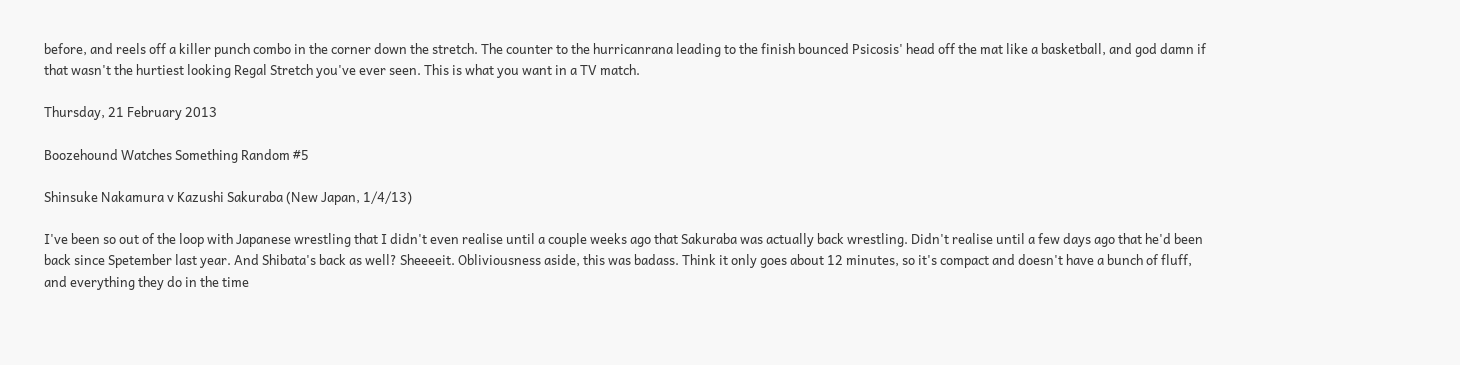before, and reels off a killer punch combo in the corner down the stretch. The counter to the hurricanrana leading to the finish bounced Psicosis' head off the mat like a basketball, and god damn if that wasn't the hurtiest looking Regal Stretch you've ever seen. This is what you want in a TV match.

Thursday, 21 February 2013

Boozehound Watches Something Random #5

Shinsuke Nakamura v Kazushi Sakuraba (New Japan, 1/4/13)

I've been so out of the loop with Japanese wrestling that I didn't even realise until a couple weeks ago that Sakuraba was actually back wrestling. Didn't realise until a few days ago that he'd been back since Spetember last year. And Shibata's back as well? Sheeeeit. Obliviousness aside, this was badass. Think it only goes about 12 minutes, so it's compact and doesn't have a bunch of fluff, and everything they do in the time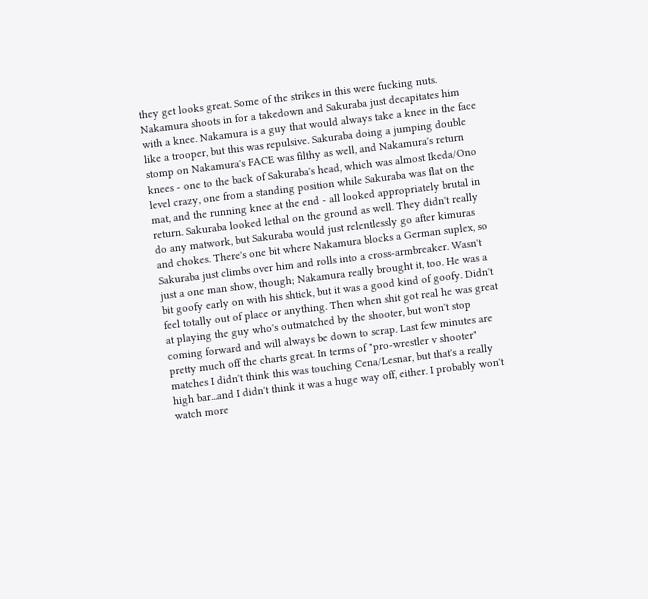they get looks great. Some of the strikes in this were fucking nuts. Nakamura shoots in for a takedown and Sakuraba just decapitates him with a knee. Nakamura is a guy that would always take a knee in the face like a trooper, but this was repulsive. Sakuraba doing a jumping double stomp on Nakamura's FACE was filthy as well, and Nakamura's return knees - one to the back of Sakuraba's head, which was almost Ikeda/Ono level crazy, one from a standing position while Sakuraba was flat on the mat, and the running knee at the end - all looked appropriately brutal in return. Sakuraba looked lethal on the ground as well. They didn't really do any matwork, but Sakuraba would just relentlessly go after kimuras and chokes. There's one bit where Nakamura blocks a German suplex, so Sakuraba just climbs over him and rolls into a cross-armbreaker. Wasn't just a one man show, though; Nakamura really brought it, too. He was a bit goofy early on with his shtick, but it was a good kind of goofy. Didn't feel totally out of place or anything. Then when shit got real he was great at playing the guy who's outmatched by the shooter, but won't stop coming forward and will always be down to scrap. Last few minutes are pretty much off the charts great. In terms of "pro-wrestler v shooter" matches I didn't think this was touching Cena/Lesnar, but that's a really high bar...and I didn't think it was a huge way off, either. I probably won't watch more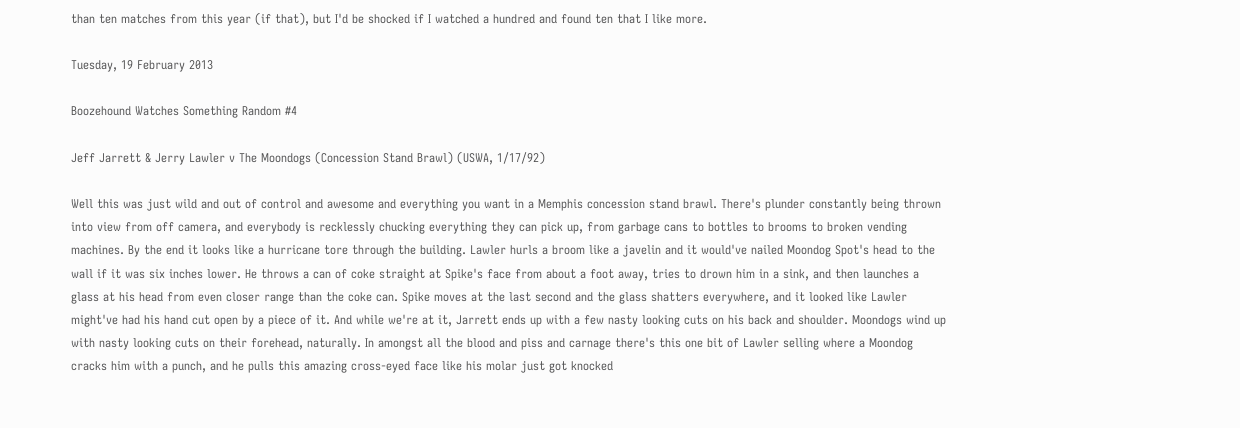than ten matches from this year (if that), but I'd be shocked if I watched a hundred and found ten that I like more.

Tuesday, 19 February 2013

Boozehound Watches Something Random #4

Jeff Jarrett & Jerry Lawler v The Moondogs (Concession Stand Brawl) (USWA, 1/17/92)

Well this was just wild and out of control and awesome and everything you want in a Memphis concession stand brawl. There's plunder constantly being thrown into view from off camera, and everybody is recklessly chucking everything they can pick up, from garbage cans to bottles to brooms to broken vending machines. By the end it looks like a hurricane tore through the building. Lawler hurls a broom like a javelin and it would've nailed Moondog Spot's head to the wall if it was six inches lower. He throws a can of coke straight at Spike's face from about a foot away, tries to drown him in a sink, and then launches a glass at his head from even closer range than the coke can. Spike moves at the last second and the glass shatters everywhere, and it looked like Lawler might've had his hand cut open by a piece of it. And while we're at it, Jarrett ends up with a few nasty looking cuts on his back and shoulder. Moondogs wind up with nasty looking cuts on their forehead, naturally. In amongst all the blood and piss and carnage there's this one bit of Lawler selling where a Moondog cracks him with a punch, and he pulls this amazing cross-eyed face like his molar just got knocked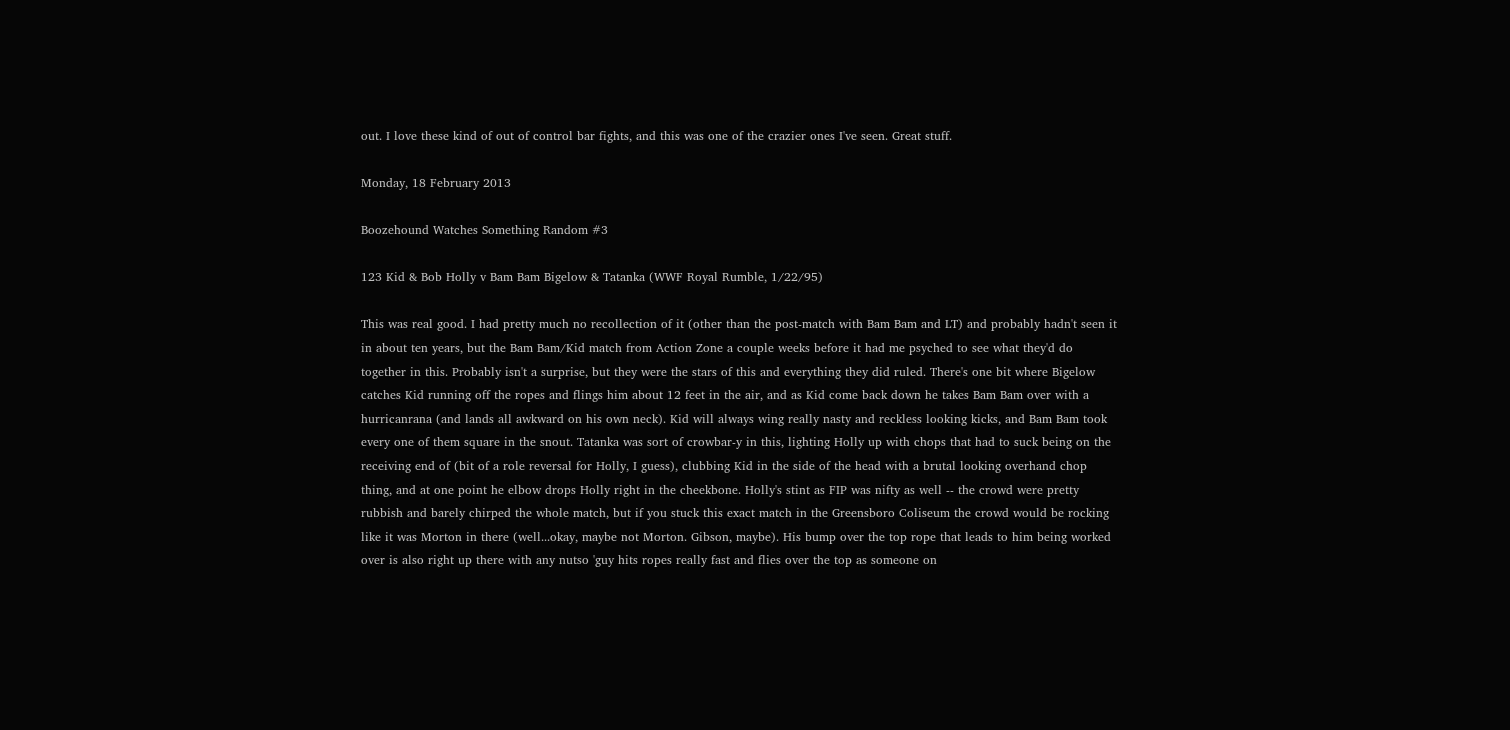out. I love these kind of out of control bar fights, and this was one of the crazier ones I've seen. Great stuff.

Monday, 18 February 2013

Boozehound Watches Something Random #3

123 Kid & Bob Holly v Bam Bam Bigelow & Tatanka (WWF Royal Rumble, 1/22/95)

This was real good. I had pretty much no recollection of it (other than the post-match with Bam Bam and LT) and probably hadn't seen it in about ten years, but the Bam Bam/Kid match from Action Zone a couple weeks before it had me psyched to see what they'd do together in this. Probably isn't a surprise, but they were the stars of this and everything they did ruled. There's one bit where Bigelow catches Kid running off the ropes and flings him about 12 feet in the air, and as Kid come back down he takes Bam Bam over with a hurricanrana (and lands all awkward on his own neck). Kid will always wing really nasty and reckless looking kicks, and Bam Bam took every one of them square in the snout. Tatanka was sort of crowbar-y in this, lighting Holly up with chops that had to suck being on the receiving end of (bit of a role reversal for Holly, I guess), clubbing Kid in the side of the head with a brutal looking overhand chop thing, and at one point he elbow drops Holly right in the cheekbone. Holly's stint as FIP was nifty as well -- the crowd were pretty rubbish and barely chirped the whole match, but if you stuck this exact match in the Greensboro Coliseum the crowd would be rocking like it was Morton in there (well...okay, maybe not Morton. Gibson, maybe). His bump over the top rope that leads to him being worked over is also right up there with any nutso 'guy hits ropes really fast and flies over the top as someone on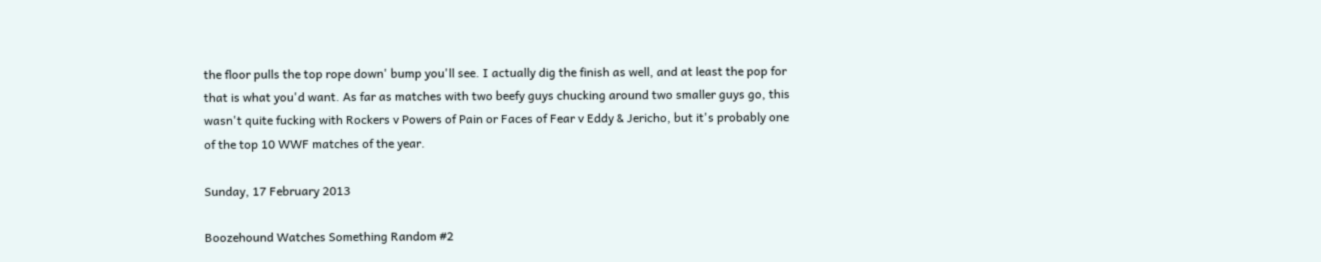the floor pulls the top rope down' bump you'll see. I actually dig the finish as well, and at least the pop for that is what you'd want. As far as matches with two beefy guys chucking around two smaller guys go, this wasn't quite fucking with Rockers v Powers of Pain or Faces of Fear v Eddy & Jericho, but it's probably one of the top 10 WWF matches of the year.

Sunday, 17 February 2013

Boozehound Watches Something Random #2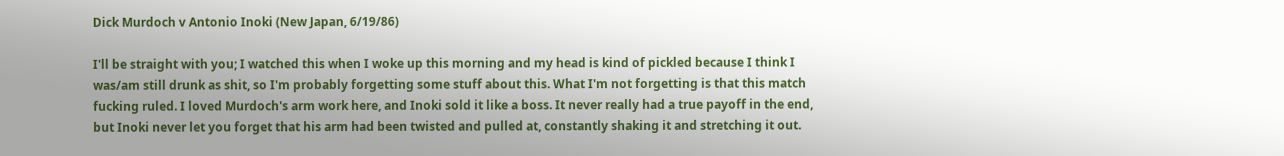Dick Murdoch v Antonio Inoki (New Japan, 6/19/86)

I'll be straight with you; I watched this when I woke up this morning and my head is kind of pickled because I think I was/am still drunk as shit, so I'm probably forgetting some stuff about this. What I'm not forgetting is that this match fucking ruled. I loved Murdoch's arm work here, and Inoki sold it like a boss. It never really had a true payoff in the end, but Inoki never let you forget that his arm had been twisted and pulled at, constantly shaking it and stretching it out.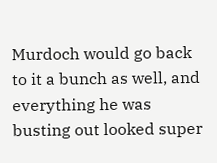Murdoch would go back to it a bunch as well, and everything he was busting out looked super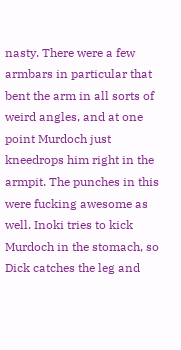nasty. There were a few armbars in particular that bent the arm in all sorts of weird angles, and at one point Murdoch just kneedrops him right in the armpit. The punches in this were fucking awesome as well. Inoki tries to kick Murdoch in the stomach, so Dick catches the leg and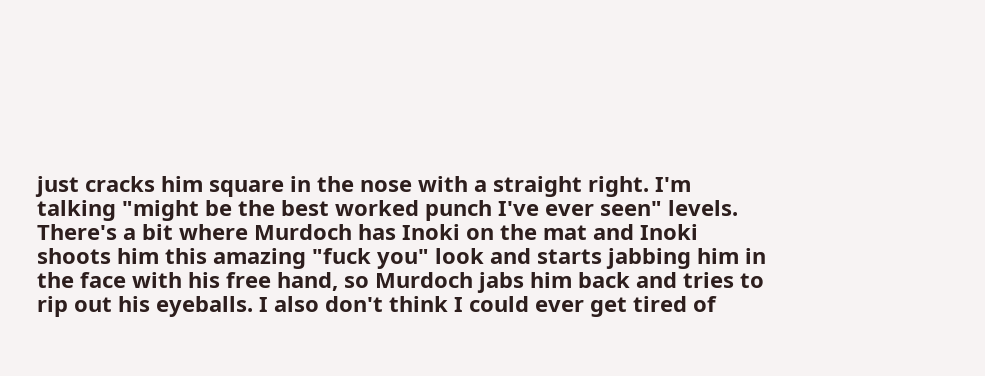just cracks him square in the nose with a straight right. I'm talking "might be the best worked punch I've ever seen" levels. There's a bit where Murdoch has Inoki on the mat and Inoki shoots him this amazing "fuck you" look and starts jabbing him in the face with his free hand, so Murdoch jabs him back and tries to rip out his eyeballs. I also don't think I could ever get tired of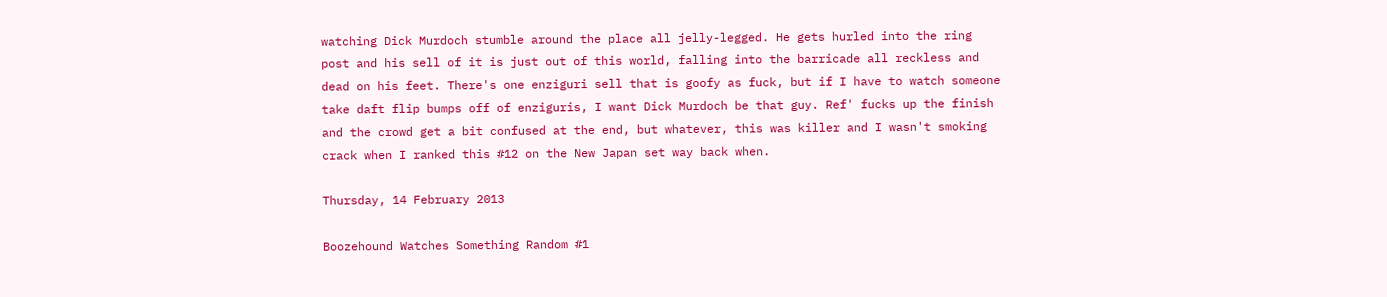watching Dick Murdoch stumble around the place all jelly-legged. He gets hurled into the ring post and his sell of it is just out of this world, falling into the barricade all reckless and dead on his feet. There's one enziguri sell that is goofy as fuck, but if I have to watch someone take daft flip bumps off of enziguris, I want Dick Murdoch be that guy. Ref' fucks up the finish and the crowd get a bit confused at the end, but whatever, this was killer and I wasn't smoking crack when I ranked this #12 on the New Japan set way back when.

Thursday, 14 February 2013

Boozehound Watches Something Random #1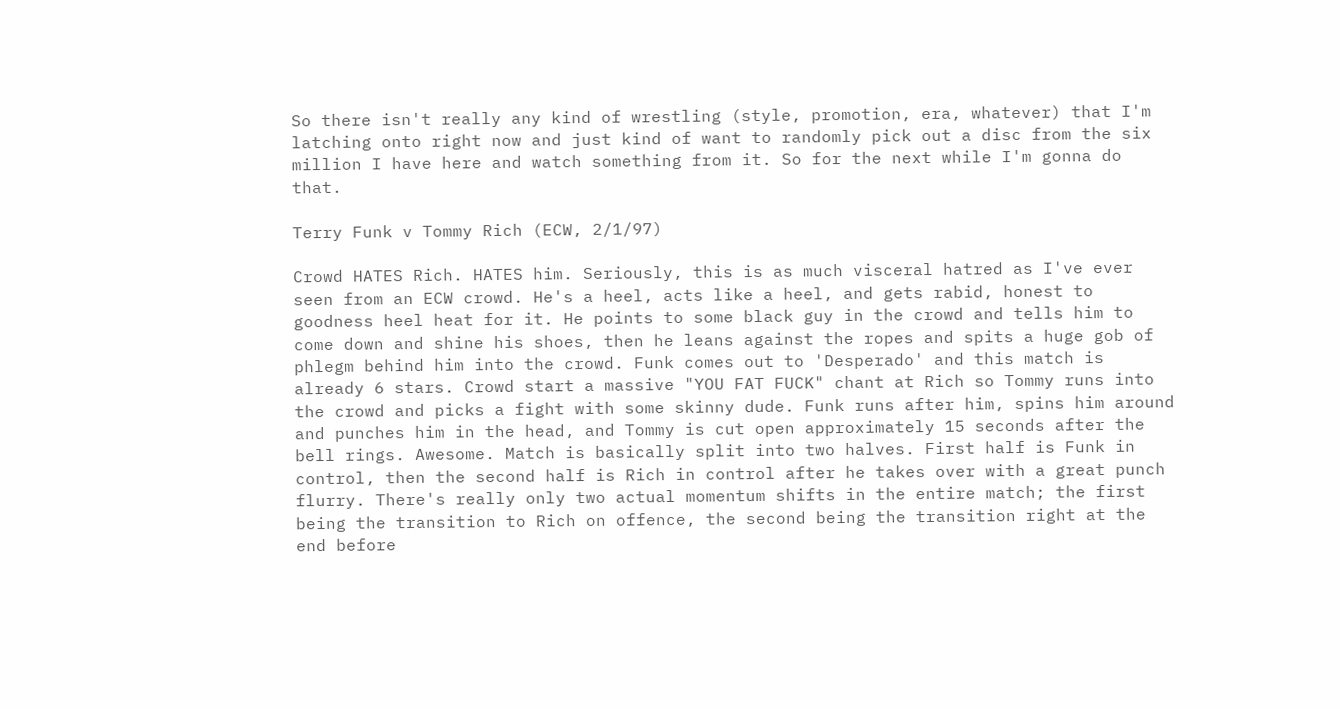So there isn't really any kind of wrestling (style, promotion, era, whatever) that I'm latching onto right now and just kind of want to randomly pick out a disc from the six million I have here and watch something from it. So for the next while I'm gonna do that.

Terry Funk v Tommy Rich (ECW, 2/1/97)

Crowd HATES Rich. HATES him. Seriously, this is as much visceral hatred as I've ever seen from an ECW crowd. He's a heel, acts like a heel, and gets rabid, honest to goodness heel heat for it. He points to some black guy in the crowd and tells him to come down and shine his shoes, then he leans against the ropes and spits a huge gob of phlegm behind him into the crowd. Funk comes out to 'Desperado' and this match is already 6 stars. Crowd start a massive "YOU FAT FUCK" chant at Rich so Tommy runs into the crowd and picks a fight with some skinny dude. Funk runs after him, spins him around and punches him in the head, and Tommy is cut open approximately 15 seconds after the bell rings. Awesome. Match is basically split into two halves. First half is Funk in control, then the second half is Rich in control after he takes over with a great punch flurry. There's really only two actual momentum shifts in the entire match; the first being the transition to Rich on offence, the second being the transition right at the end before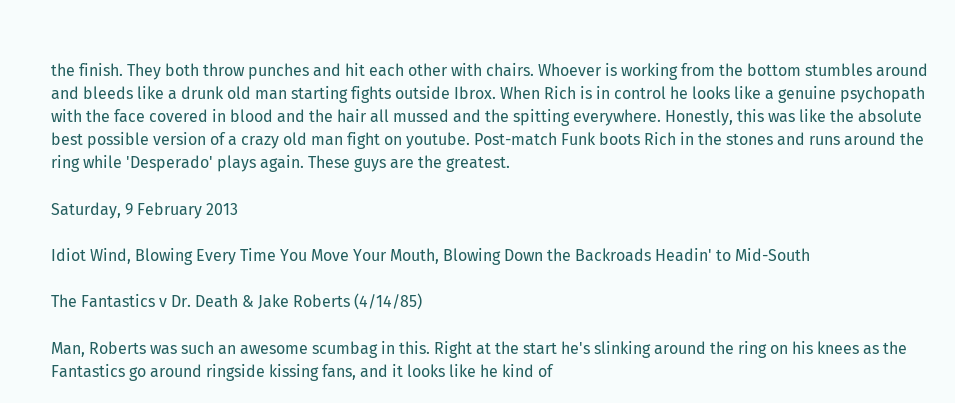the finish. They both throw punches and hit each other with chairs. Whoever is working from the bottom stumbles around and bleeds like a drunk old man starting fights outside Ibrox. When Rich is in control he looks like a genuine psychopath with the face covered in blood and the hair all mussed and the spitting everywhere. Honestly, this was like the absolute best possible version of a crazy old man fight on youtube. Post-match Funk boots Rich in the stones and runs around the ring while 'Desperado' plays again. These guys are the greatest.

Saturday, 9 February 2013

Idiot Wind, Blowing Every Time You Move Your Mouth, Blowing Down the Backroads Headin' to Mid-South

The Fantastics v Dr. Death & Jake Roberts (4/14/85)

Man, Roberts was such an awesome scumbag in this. Right at the start he's slinking around the ring on his knees as the Fantastics go around ringside kissing fans, and it looks like he kind of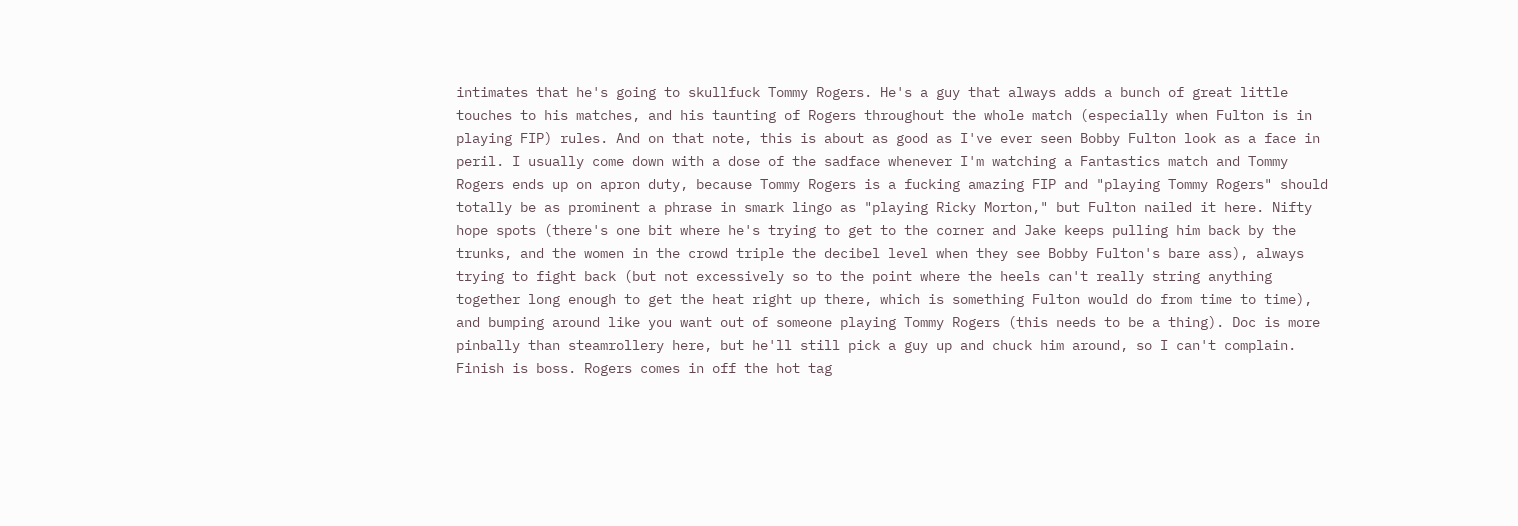intimates that he's going to skullfuck Tommy Rogers. He's a guy that always adds a bunch of great little touches to his matches, and his taunting of Rogers throughout the whole match (especially when Fulton is in playing FIP) rules. And on that note, this is about as good as I've ever seen Bobby Fulton look as a face in peril. I usually come down with a dose of the sadface whenever I'm watching a Fantastics match and Tommy Rogers ends up on apron duty, because Tommy Rogers is a fucking amazing FIP and "playing Tommy Rogers" should totally be as prominent a phrase in smark lingo as "playing Ricky Morton," but Fulton nailed it here. Nifty hope spots (there's one bit where he's trying to get to the corner and Jake keeps pulling him back by the trunks, and the women in the crowd triple the decibel level when they see Bobby Fulton's bare ass), always trying to fight back (but not excessively so to the point where the heels can't really string anything together long enough to get the heat right up there, which is something Fulton would do from time to time), and bumping around like you want out of someone playing Tommy Rogers (this needs to be a thing). Doc is more pinbally than steamrollery here, but he'll still pick a guy up and chuck him around, so I can't complain. Finish is boss. Rogers comes in off the hot tag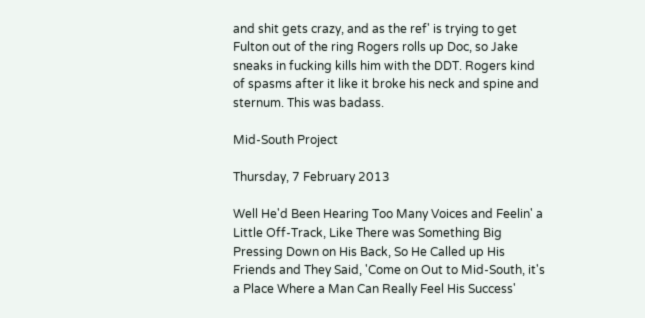and shit gets crazy, and as the ref' is trying to get Fulton out of the ring Rogers rolls up Doc, so Jake sneaks in fucking kills him with the DDT. Rogers kind of spasms after it like it broke his neck and spine and sternum. This was badass.

Mid-South Project

Thursday, 7 February 2013

Well He'd Been Hearing Too Many Voices and Feelin' a Little Off-Track, Like There was Something Big Pressing Down on His Back, So He Called up His Friends and They Said, 'Come on Out to Mid-South, it's a Place Where a Man Can Really Feel His Success'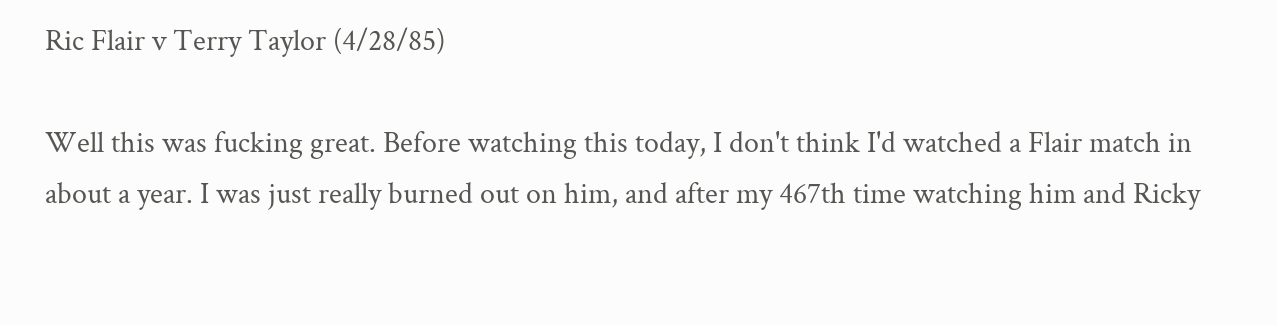Ric Flair v Terry Taylor (4/28/85)

Well this was fucking great. Before watching this today, I don't think I'd watched a Flair match in about a year. I was just really burned out on him, and after my 467th time watching him and Ricky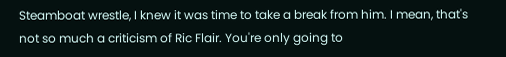Steamboat wrestle, I knew it was time to take a break from him. I mean, that's not so much a criticism of Ric Flair. You're only going to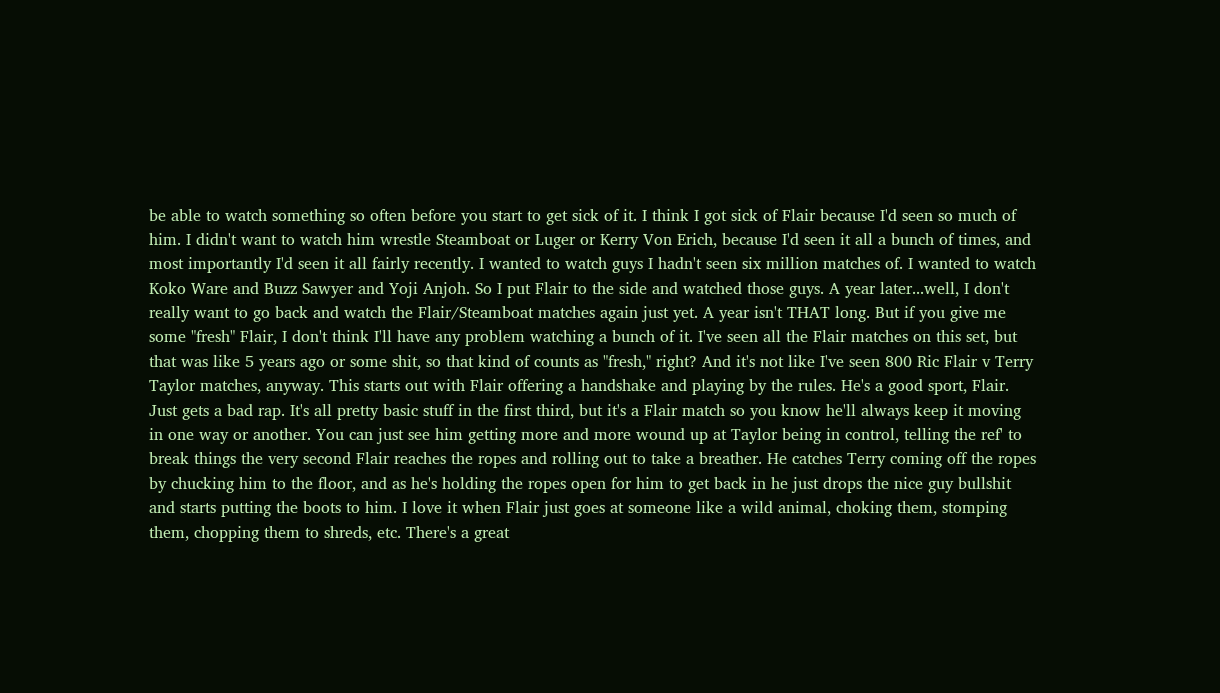be able to watch something so often before you start to get sick of it. I think I got sick of Flair because I'd seen so much of him. I didn't want to watch him wrestle Steamboat or Luger or Kerry Von Erich, because I'd seen it all a bunch of times, and most importantly I'd seen it all fairly recently. I wanted to watch guys I hadn't seen six million matches of. I wanted to watch Koko Ware and Buzz Sawyer and Yoji Anjoh. So I put Flair to the side and watched those guys. A year later...well, I don't really want to go back and watch the Flair/Steamboat matches again just yet. A year isn't THAT long. But if you give me some "fresh" Flair, I don't think I'll have any problem watching a bunch of it. I've seen all the Flair matches on this set, but that was like 5 years ago or some shit, so that kind of counts as "fresh," right? And it's not like I've seen 800 Ric Flair v Terry Taylor matches, anyway. This starts out with Flair offering a handshake and playing by the rules. He's a good sport, Flair. Just gets a bad rap. It's all pretty basic stuff in the first third, but it's a Flair match so you know he'll always keep it moving in one way or another. You can just see him getting more and more wound up at Taylor being in control, telling the ref' to break things the very second Flair reaches the ropes and rolling out to take a breather. He catches Terry coming off the ropes by chucking him to the floor, and as he's holding the ropes open for him to get back in he just drops the nice guy bullshit and starts putting the boots to him. I love it when Flair just goes at someone like a wild animal, choking them, stomping them, chopping them to shreds, etc. There's a great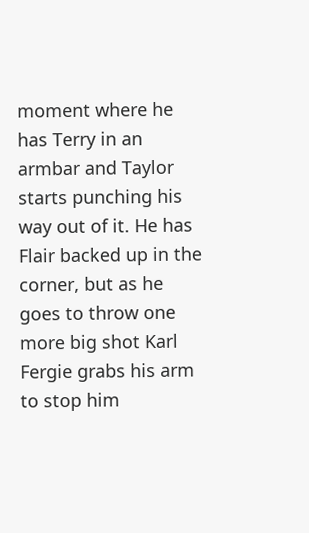moment where he has Terry in an armbar and Taylor starts punching his way out of it. He has Flair backed up in the corner, but as he goes to throw one more big shot Karl Fergie grabs his arm to stop him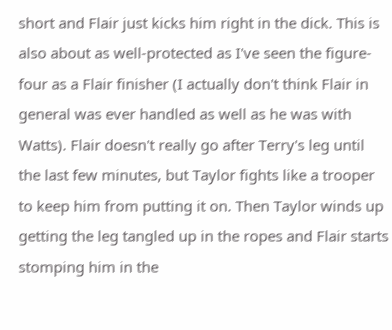short and Flair just kicks him right in the dick. This is also about as well-protected as I've seen the figure-four as a Flair finisher (I actually don't think Flair in general was ever handled as well as he was with Watts). Flair doesn't really go after Terry's leg until the last few minutes, but Taylor fights like a trooper to keep him from putting it on. Then Taylor winds up getting the leg tangled up in the ropes and Flair starts stomping him in the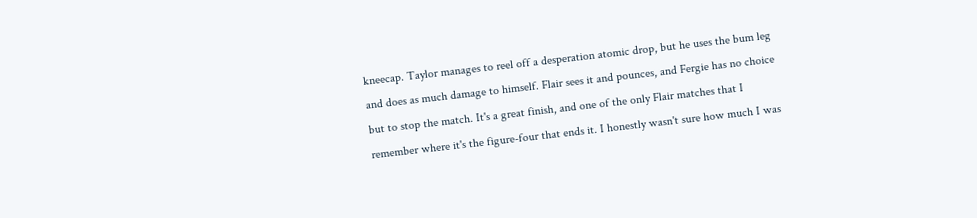kneecap. Taylor manages to reel off a desperation atomic drop, but he uses the bum leg and does as much damage to himself. Flair sees it and pounces, and Fergie has no choice but to stop the match. It's a great finish, and one of the only Flair matches that I remember where it's the figure-four that ends it. I honestly wasn't sure how much I was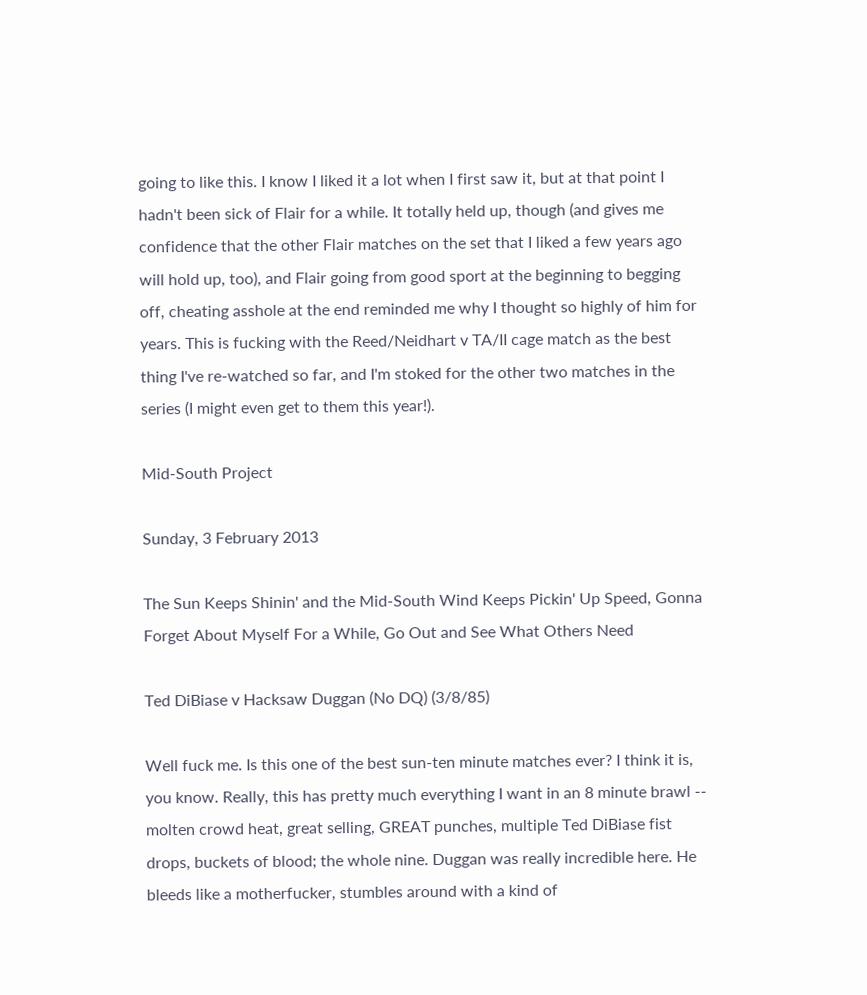going to like this. I know I liked it a lot when I first saw it, but at that point I hadn't been sick of Flair for a while. It totally held up, though (and gives me confidence that the other Flair matches on the set that I liked a few years ago will hold up, too), and Flair going from good sport at the beginning to begging off, cheating asshole at the end reminded me why I thought so highly of him for years. This is fucking with the Reed/Neidhart v TA/II cage match as the best thing I've re-watched so far, and I'm stoked for the other two matches in the series (I might even get to them this year!).

Mid-South Project

Sunday, 3 February 2013

The Sun Keeps Shinin' and the Mid-South Wind Keeps Pickin' Up Speed, Gonna Forget About Myself For a While, Go Out and See What Others Need

Ted DiBiase v Hacksaw Duggan (No DQ) (3/8/85)

Well fuck me. Is this one of the best sun-ten minute matches ever? I think it is, you know. Really, this has pretty much everything I want in an 8 minute brawl -- molten crowd heat, great selling, GREAT punches, multiple Ted DiBiase fist drops, buckets of blood; the whole nine. Duggan was really incredible here. He bleeds like a motherfucker, stumbles around with a kind of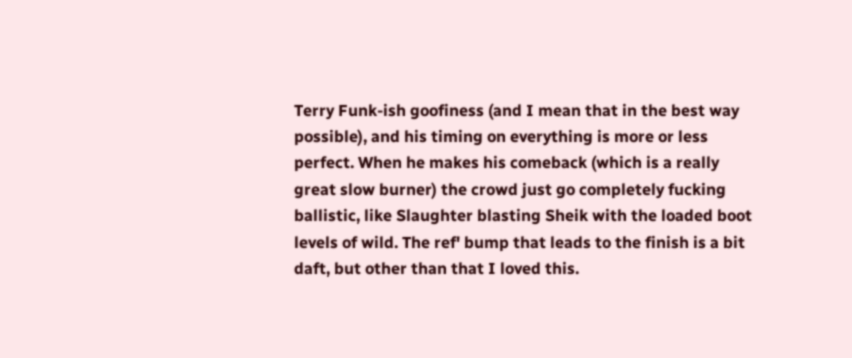Terry Funk-ish goofiness (and I mean that in the best way possible), and his timing on everything is more or less perfect. When he makes his comeback (which is a really great slow burner) the crowd just go completely fucking ballistic, like Slaughter blasting Sheik with the loaded boot levels of wild. The ref' bump that leads to the finish is a bit daft, but other than that I loved this.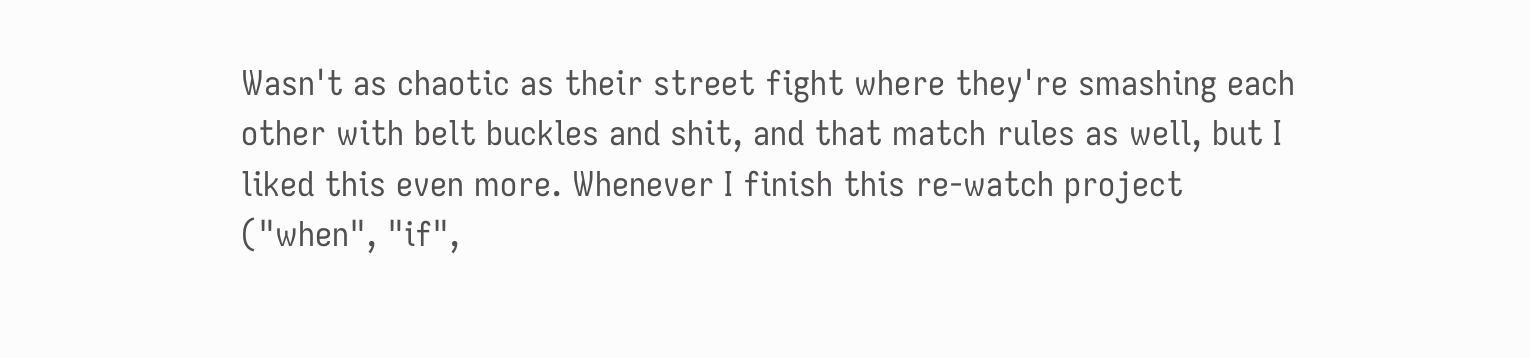Wasn't as chaotic as their street fight where they're smashing each other with belt buckles and shit, and that match rules as well, but I liked this even more. Whenever I finish this re-watch project ("when", "if",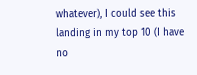whatever), I could see this landing in my top 10 (I have no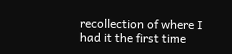recollection of where I had it the first time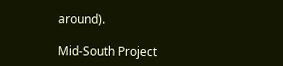around).

Mid-South Project